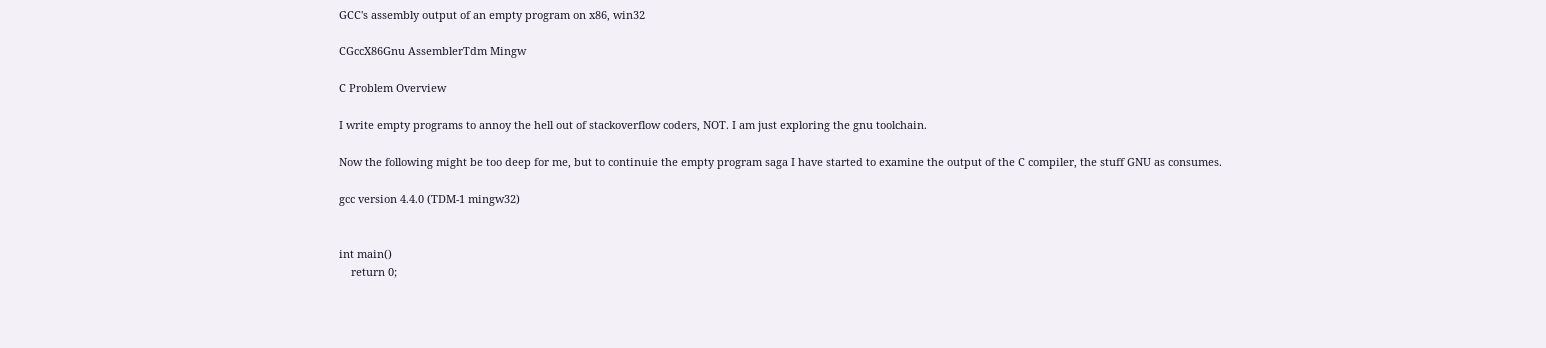GCC's assembly output of an empty program on x86, win32

CGccX86Gnu AssemblerTdm Mingw

C Problem Overview

I write empty programs to annoy the hell out of stackoverflow coders, NOT. I am just exploring the gnu toolchain.

Now the following might be too deep for me, but to continuie the empty program saga I have started to examine the output of the C compiler, the stuff GNU as consumes.

gcc version 4.4.0 (TDM-1 mingw32)


int main()
    return 0;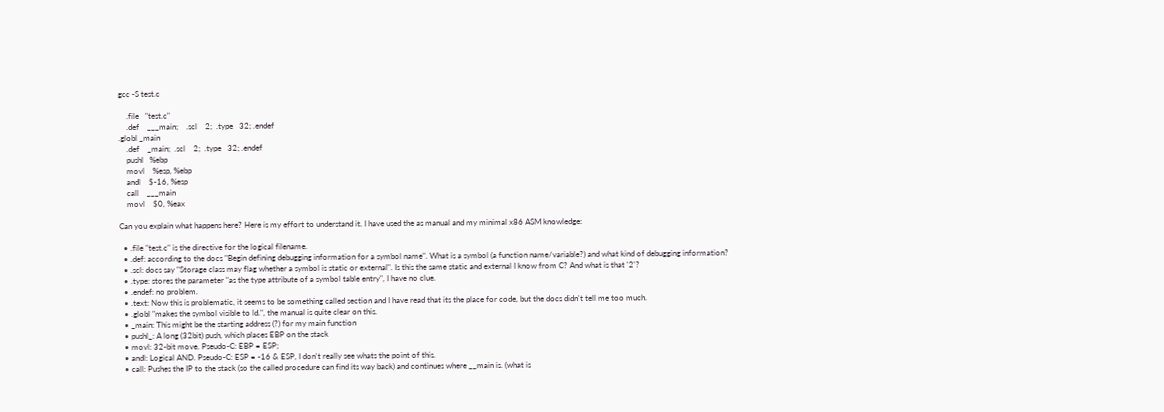gcc -S test.c

    .file   "test.c"
    .def    ___main;    .scl    2;  .type   32; .endef
.globl _main
    .def    _main;  .scl    2;  .type   32; .endef
    pushl   %ebp
    movl    %esp, %ebp
    andl    $-16, %esp
    call    ___main
    movl    $0, %eax

Can you explain what happens here? Here is my effort to understand it. I have used the as manual and my minimal x86 ASM knowledge:

  • .file "test.c" is the directive for the logical filename.
  • .def: according to the docs "Begin defining debugging information for a symbol name". What is a symbol (a function name/variable?) and what kind of debugging information?
  • .scl: docs say "Storage class may flag whether a symbol is static or external". Is this the same static and external I know from C? And what is that '2'?
  • .type: stores the parameter "as the type attribute of a symbol table entry", I have no clue.
  • .endef: no problem.
  • .text: Now this is problematic, it seems to be something called section and I have read that its the place for code, but the docs didn't tell me too much.
  • .globl "makes the symbol visible to ld.", the manual is quite clear on this.
  • _main: This might be the starting address (?) for my main function
  • pushl_: A long (32bit) push, which places EBP on the stack
  • movl: 32-bit move. Pseudo-C: EBP = ESP;
  • andl: Logical AND. Pseudo-C: ESP = -16 & ESP, I don't really see whats the point of this.
  • call: Pushes the IP to the stack (so the called procedure can find its way back) and continues where __main is. (what is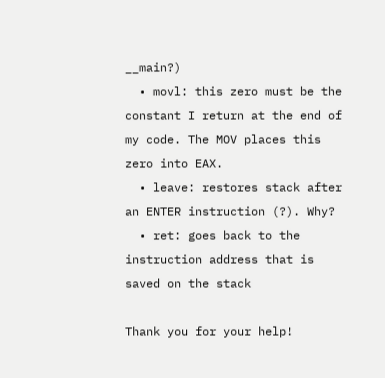__main?)
  • movl: this zero must be the constant I return at the end of my code. The MOV places this zero into EAX.
  • leave: restores stack after an ENTER instruction (?). Why?
  • ret: goes back to the instruction address that is saved on the stack

Thank you for your help!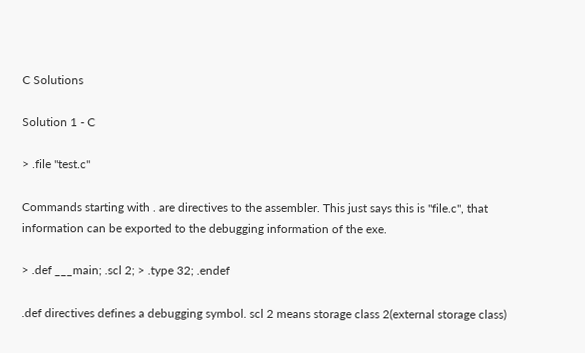C Solutions

Solution 1 - C

> .file "test.c"

Commands starting with . are directives to the assembler. This just says this is "file.c", that information can be exported to the debugging information of the exe.

> .def ___main; .scl 2; > .type 32; .endef

.def directives defines a debugging symbol. scl 2 means storage class 2(external storage class)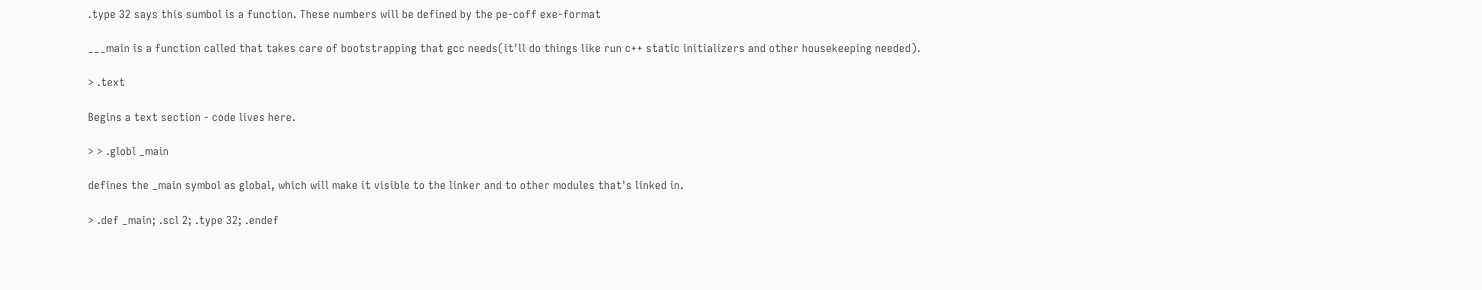.type 32 says this sumbol is a function. These numbers will be defined by the pe-coff exe-format

___main is a function called that takes care of bootstrapping that gcc needs(it'll do things like run c++ static initializers and other housekeeping needed).

> .text

Begins a text section - code lives here.

> > .globl _main

defines the _main symbol as global, which will make it visible to the linker and to other modules that's linked in.

> .def _main; .scl 2; .type 32; .endef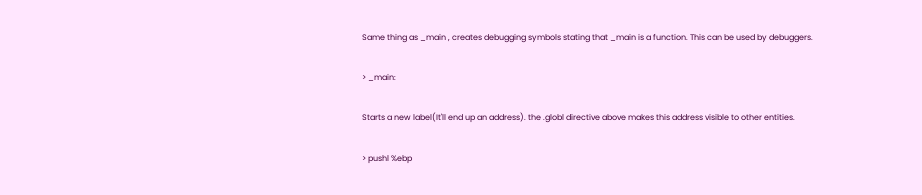Same thing as _main , creates debugging symbols stating that _main is a function. This can be used by debuggers.

> _main:

Starts a new label(It'll end up an address). the .globl directive above makes this address visible to other entities.

> pushl %ebp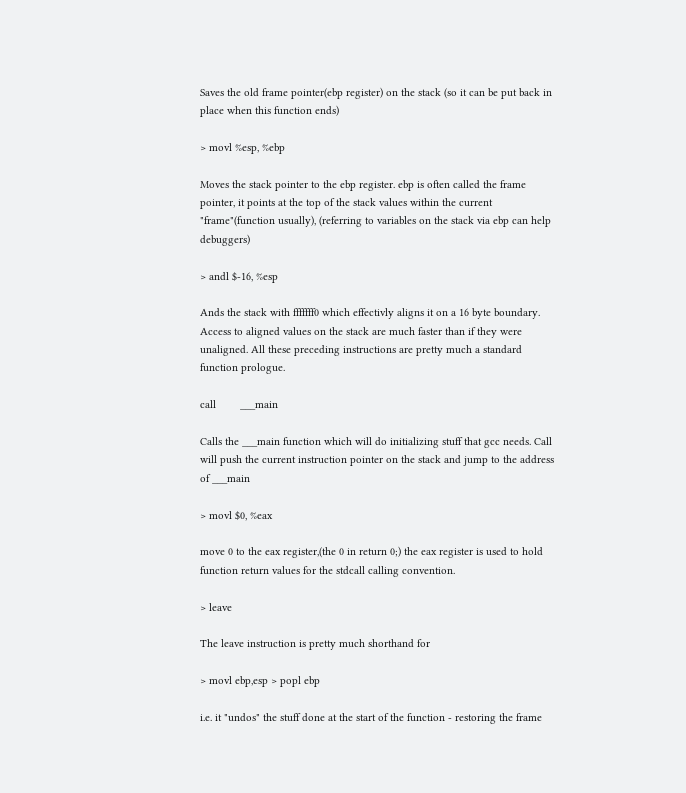Saves the old frame pointer(ebp register) on the stack (so it can be put back in place when this function ends)

> movl %esp, %ebp

Moves the stack pointer to the ebp register. ebp is often called the frame pointer, it points at the top of the stack values within the current "frame"(function usually), (referring to variables on the stack via ebp can help debuggers)

> andl $-16, %esp

Ands the stack with fffffff0 which effectivly aligns it on a 16 byte boundary. Access to aligned values on the stack are much faster than if they were unaligned. All these preceding instructions are pretty much a standard function prologue.

call        ___main

Calls the ___main function which will do initializing stuff that gcc needs. Call will push the current instruction pointer on the stack and jump to the address of ___main

> movl $0, %eax

move 0 to the eax register,(the 0 in return 0;) the eax register is used to hold function return values for the stdcall calling convention.

> leave

The leave instruction is pretty much shorthand for

> movl ebp,esp > popl ebp

i.e. it "undos" the stuff done at the start of the function - restoring the frame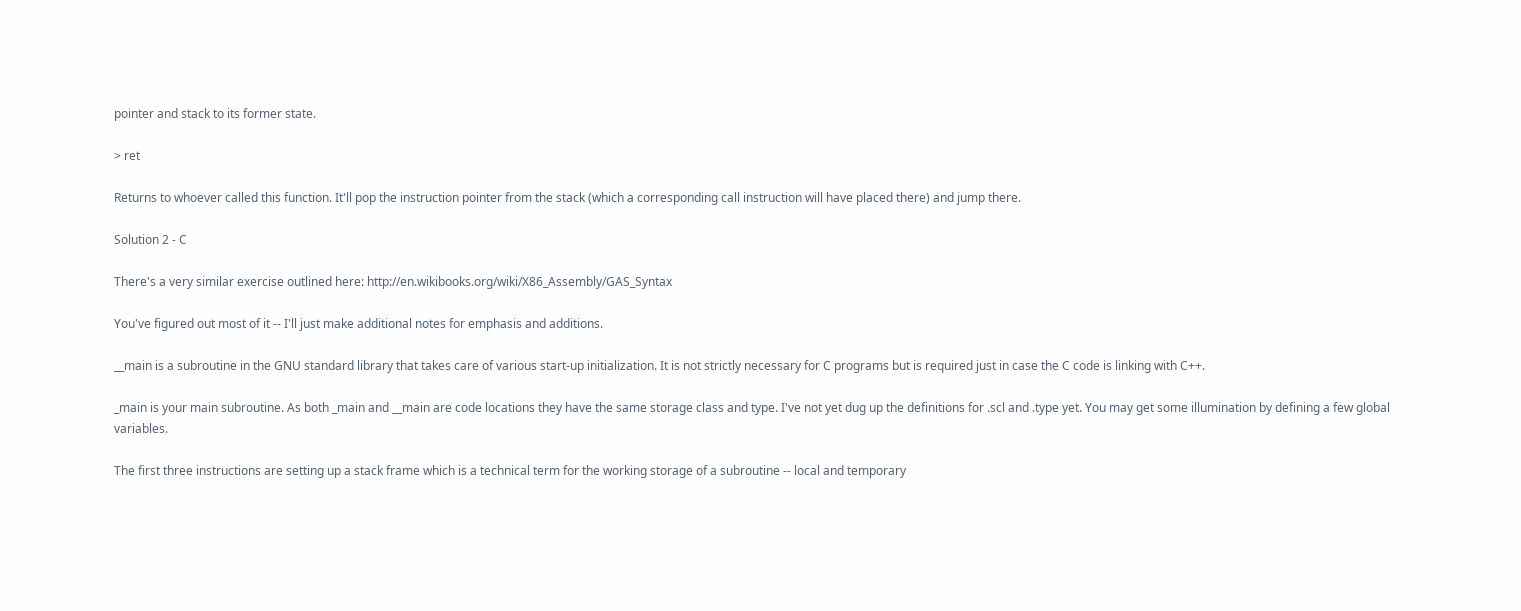pointer and stack to its former state.

> ret

Returns to whoever called this function. It'll pop the instruction pointer from the stack (which a corresponding call instruction will have placed there) and jump there.

Solution 2 - C

There's a very similar exercise outlined here: http://en.wikibooks.org/wiki/X86_Assembly/GAS_Syntax

You've figured out most of it -- I'll just make additional notes for emphasis and additions.

__main is a subroutine in the GNU standard library that takes care of various start-up initialization. It is not strictly necessary for C programs but is required just in case the C code is linking with C++.

_main is your main subroutine. As both _main and __main are code locations they have the same storage class and type. I've not yet dug up the definitions for .scl and .type yet. You may get some illumination by defining a few global variables.

The first three instructions are setting up a stack frame which is a technical term for the working storage of a subroutine -- local and temporary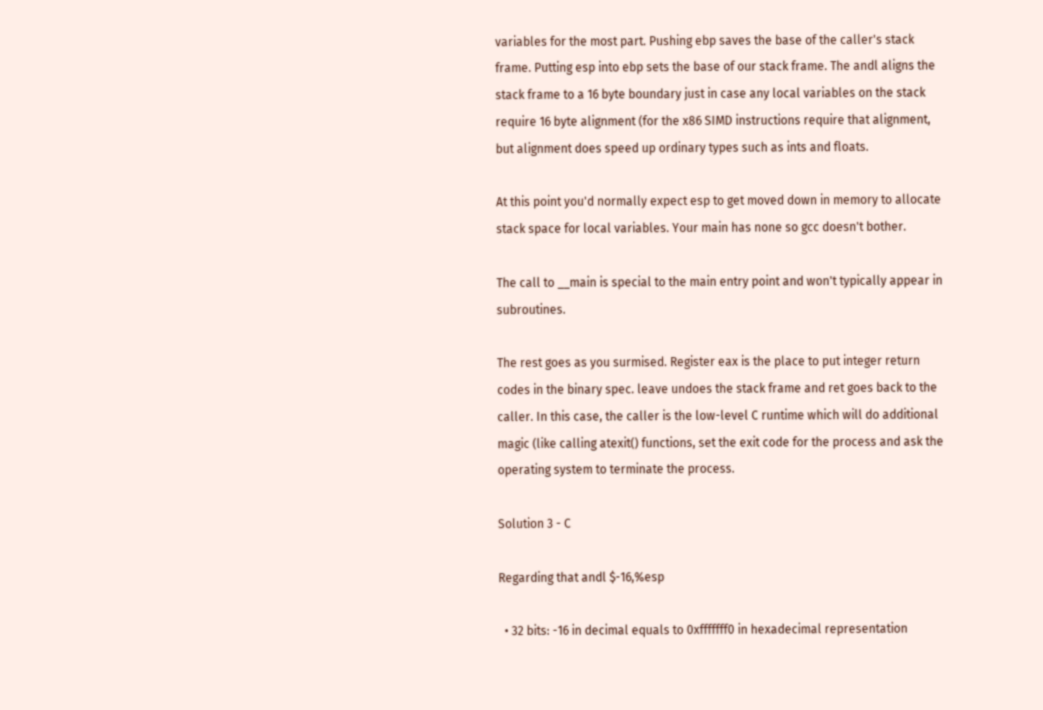variables for the most part. Pushing ebp saves the base of the caller's stack frame. Putting esp into ebp sets the base of our stack frame. The andl aligns the stack frame to a 16 byte boundary just in case any local variables on the stack require 16 byte alignment (for the x86 SIMD instructions require that alignment, but alignment does speed up ordinary types such as ints and floats.

At this point you'd normally expect esp to get moved down in memory to allocate stack space for local variables. Your main has none so gcc doesn't bother.

The call to __main is special to the main entry point and won't typically appear in subroutines.

The rest goes as you surmised. Register eax is the place to put integer return codes in the binary spec. leave undoes the stack frame and ret goes back to the caller. In this case, the caller is the low-level C runtime which will do additional magic (like calling atexit() functions, set the exit code for the process and ask the operating system to terminate the process.

Solution 3 - C

Regarding that andl $-16,%esp

  • 32 bits: -16 in decimal equals to 0xfffffff0 in hexadecimal representation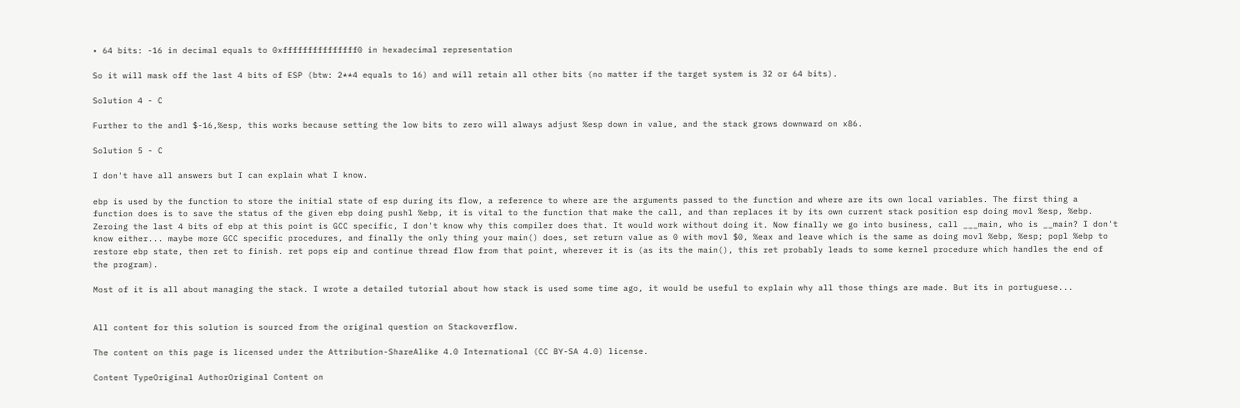• 64 bits: -16 in decimal equals to 0xfffffffffffffff0 in hexadecimal representation

So it will mask off the last 4 bits of ESP (btw: 2**4 equals to 16) and will retain all other bits (no matter if the target system is 32 or 64 bits).

Solution 4 - C

Further to the andl $-16,%esp, this works because setting the low bits to zero will always adjust %esp down in value, and the stack grows downward on x86.

Solution 5 - C

I don't have all answers but I can explain what I know.

ebp is used by the function to store the initial state of esp during its flow, a reference to where are the arguments passed to the function and where are its own local variables. The first thing a function does is to save the status of the given ebp doing pushl %ebp, it is vital to the function that make the call, and than replaces it by its own current stack position esp doing movl %esp, %ebp. Zeroing the last 4 bits of ebp at this point is GCC specific, I don't know why this compiler does that. It would work without doing it. Now finally we go into business, call ___main, who is __main? I don't know either... maybe more GCC specific procedures, and finally the only thing your main() does, set return value as 0 with movl $0, %eax and leave which is the same as doing movl %ebp, %esp; popl %ebp to restore ebp state, then ret to finish. ret pops eip and continue thread flow from that point, wherever it is (as its the main(), this ret probably leads to some kernel procedure which handles the end of the program).

Most of it is all about managing the stack. I wrote a detailed tutorial about how stack is used some time ago, it would be useful to explain why all those things are made. But its in portuguese...


All content for this solution is sourced from the original question on Stackoverflow.

The content on this page is licensed under the Attribution-ShareAlike 4.0 International (CC BY-SA 4.0) license.

Content TypeOriginal AuthorOriginal Content on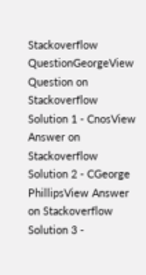Stackoverflow
QuestionGeorgeView Question on Stackoverflow
Solution 1 - CnosView Answer on Stackoverflow
Solution 2 - CGeorge PhillipsView Answer on Stackoverflow
Solution 3 -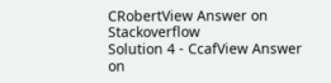CRobertView Answer on Stackoverflow
Solution 4 - CcafView Answer on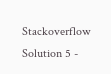Stackoverflow
Solution 5 -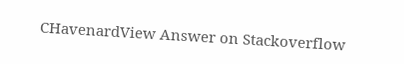CHavenardView Answer on Stackoverflow